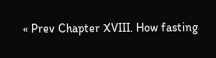« Prev Chapter XVIII. How fasting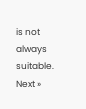is not always suitable. Next »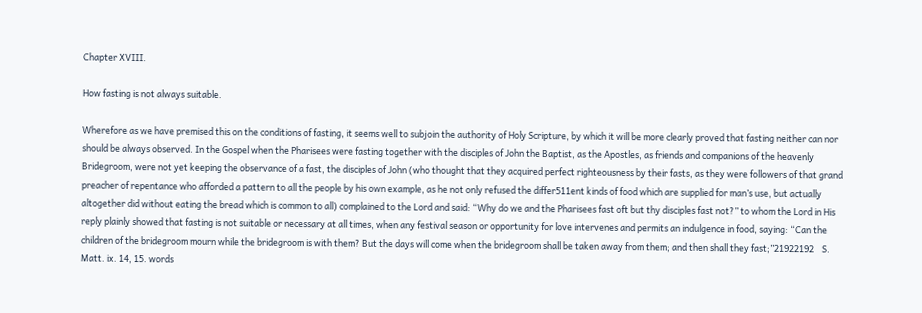Chapter XVIII.

How fasting is not always suitable.

Wherefore as we have premised this on the conditions of fasting, it seems well to subjoin the authority of Holy Scripture, by which it will be more clearly proved that fasting neither can nor should be always observed. In the Gospel when the Pharisees were fasting together with the disciples of John the Baptist, as the Apostles, as friends and companions of the heavenly Bridegroom, were not yet keeping the observance of a fast, the disciples of John (who thought that they acquired perfect righteousness by their fasts, as they were followers of that grand preacher of repentance who afforded a pattern to all the people by his own example, as he not only refused the differ511ent kinds of food which are supplied for man’s use, but actually altogether did without eating the bread which is common to all) complained to the Lord and said: “Why do we and the Pharisees fast oft but thy disciples fast not?” to whom the Lord in His reply plainly showed that fasting is not suitable or necessary at all times, when any festival season or opportunity for love intervenes and permits an indulgence in food, saying: “Can the children of the bridegroom mourn while the bridegroom is with them? But the days will come when the bridegroom shall be taken away from them; and then shall they fast;”21922192    S. Matt. ix. 14, 15. words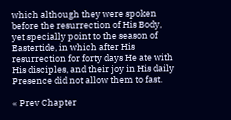which although they were spoken before the resurrection of His Body, yet specially point to the season of Eastertide, in which after His resurrection for forty days He ate with His disciples, and their joy in His daily Presence did not allow them to fast.

« Prev Chapter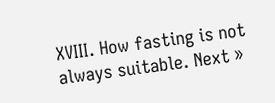XVIII. How fasting is not always suitable. Next »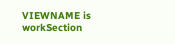VIEWNAME is workSection